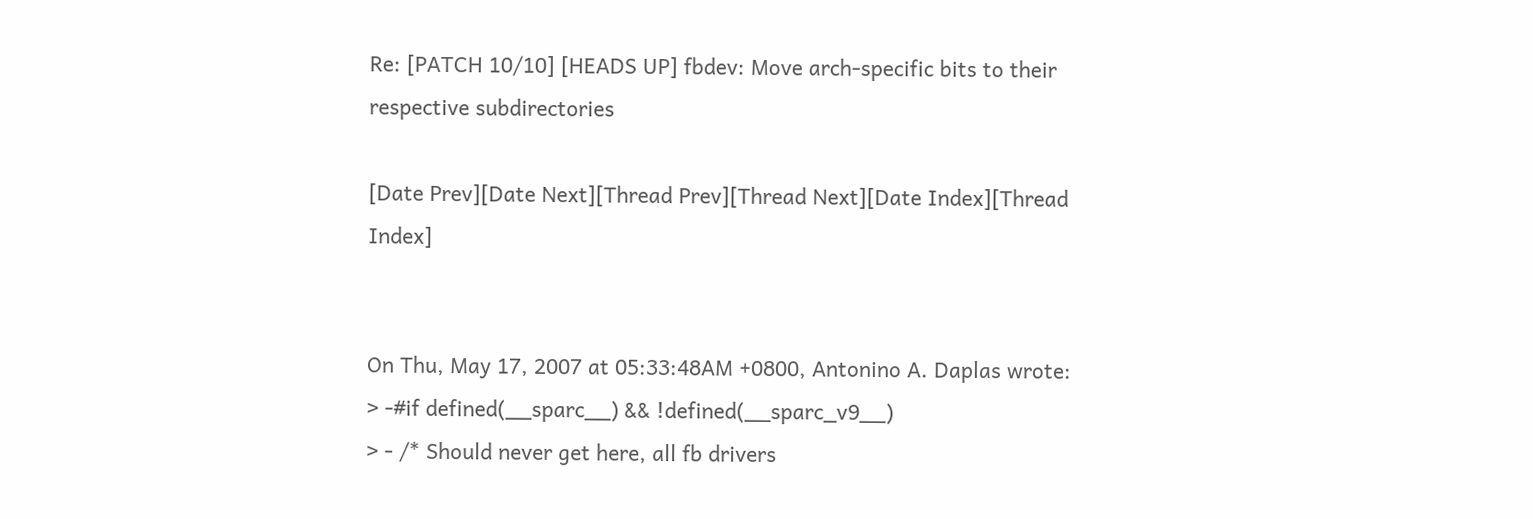Re: [PATCH 10/10] [HEADS UP] fbdev: Move arch-specific bits to their respective subdirectories

[Date Prev][Date Next][Thread Prev][Thread Next][Date Index][Thread Index]


On Thu, May 17, 2007 at 05:33:48AM +0800, Antonino A. Daplas wrote:
> -#if defined(__sparc__) && !defined(__sparc_v9__)
> - /* Should never get here, all fb drivers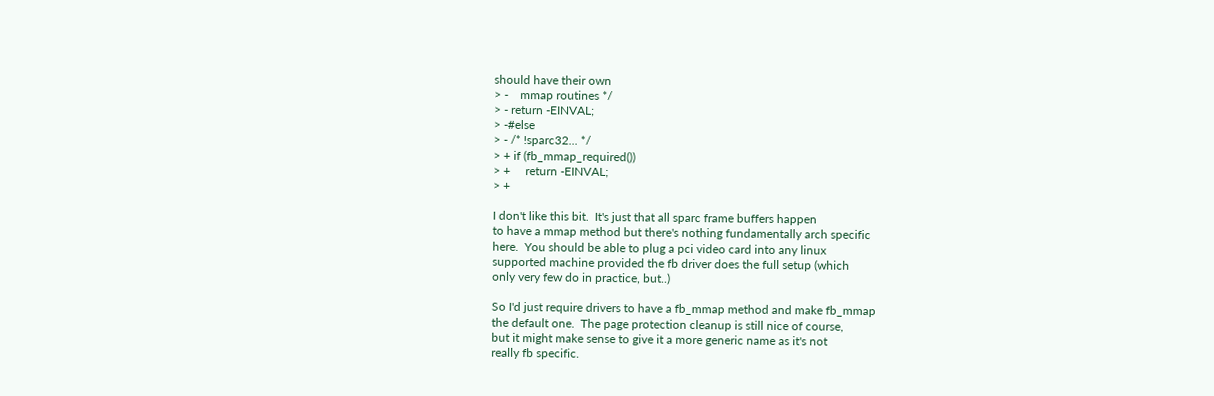should have their own
> -    mmap routines */
> - return -EINVAL;
> -#else
> - /* !sparc32... */
> + if (fb_mmap_required())
> +     return -EINVAL;
> +

I don't like this bit.  It's just that all sparc frame buffers happen
to have a mmap method but there's nothing fundamentally arch specific
here.  You should be able to plug a pci video card into any linux
supported machine provided the fb driver does the full setup (which
only very few do in practice, but..)

So I'd just require drivers to have a fb_mmap method and make fb_mmap
the default one.  The page protection cleanup is still nice of course,
but it might make sense to give it a more generic name as it's not
really fb specific.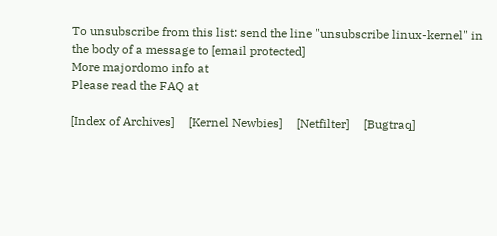To unsubscribe from this list: send the line "unsubscribe linux-kernel" in
the body of a message to [email protected]
More majordomo info at
Please read the FAQ at

[Index of Archives]     [Kernel Newbies]     [Netfilter]     [Bugtraq]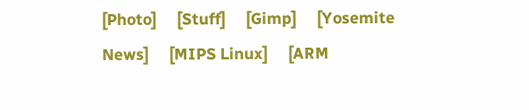[Photo]     [Stuff]     [Gimp]     [Yosemite News]     [MIPS Linux]     [ARM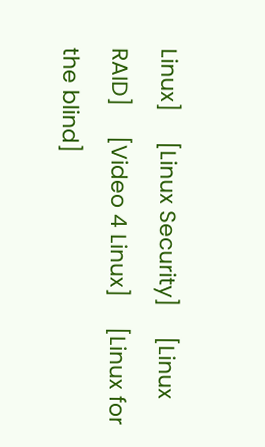Linux]     [Linux Security]     [Linux RAID]     [Video 4 Linux]     [Linux for the blind]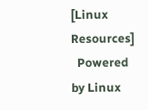[Linux Resources]
  Powered by Linux